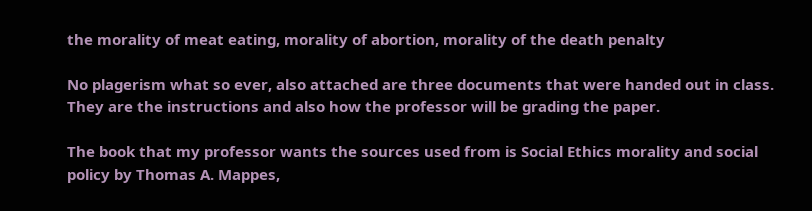the morality of meat eating, morality of abortion, morality of the death penalty

No plagerism what so ever, also attached are three documents that were handed out in class. They are the instructions and also how the professor will be grading the paper.

The book that my professor wants the sources used from is Social Ethics morality and social policy by Thomas A. Mappes,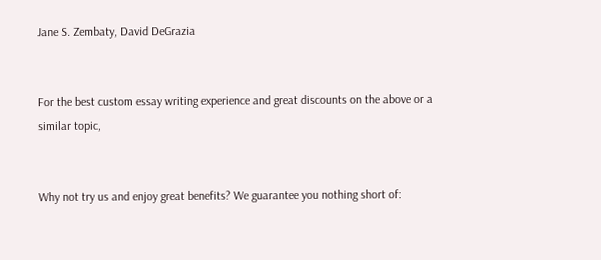Jane S. Zembaty, David DeGrazia


For the best custom essay writing experience and great discounts on the above or a similar topic,


Why not try us and enjoy great benefits? We guarantee you nothing short of: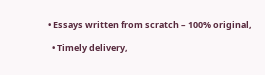• Essays written from scratch – 100% original,

  • Timely delivery,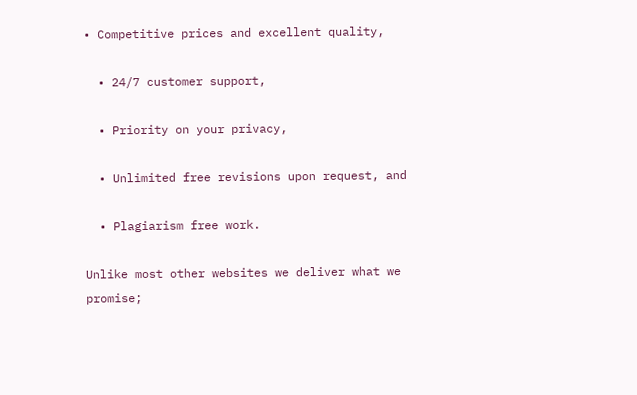• Competitive prices and excellent quality,

  • 24/7 customer support,

  • Priority on your privacy,

  • Unlimited free revisions upon request, and

  • Plagiarism free work.

Unlike most other websites we deliver what we promise;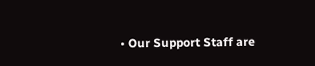• Our Support Staff are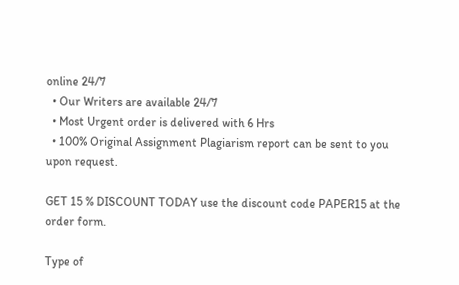online 24/7
  • Our Writers are available 24/7
  • Most Urgent order is delivered with 6 Hrs
  • 100% Original Assignment Plagiarism report can be sent to you upon request.

GET 15 % DISCOUNT TODAY use the discount code PAPER15 at the order form.

Type of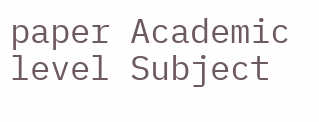paper Academic level Subject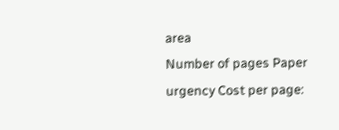area
Number of pages Paper urgency Cost per page: